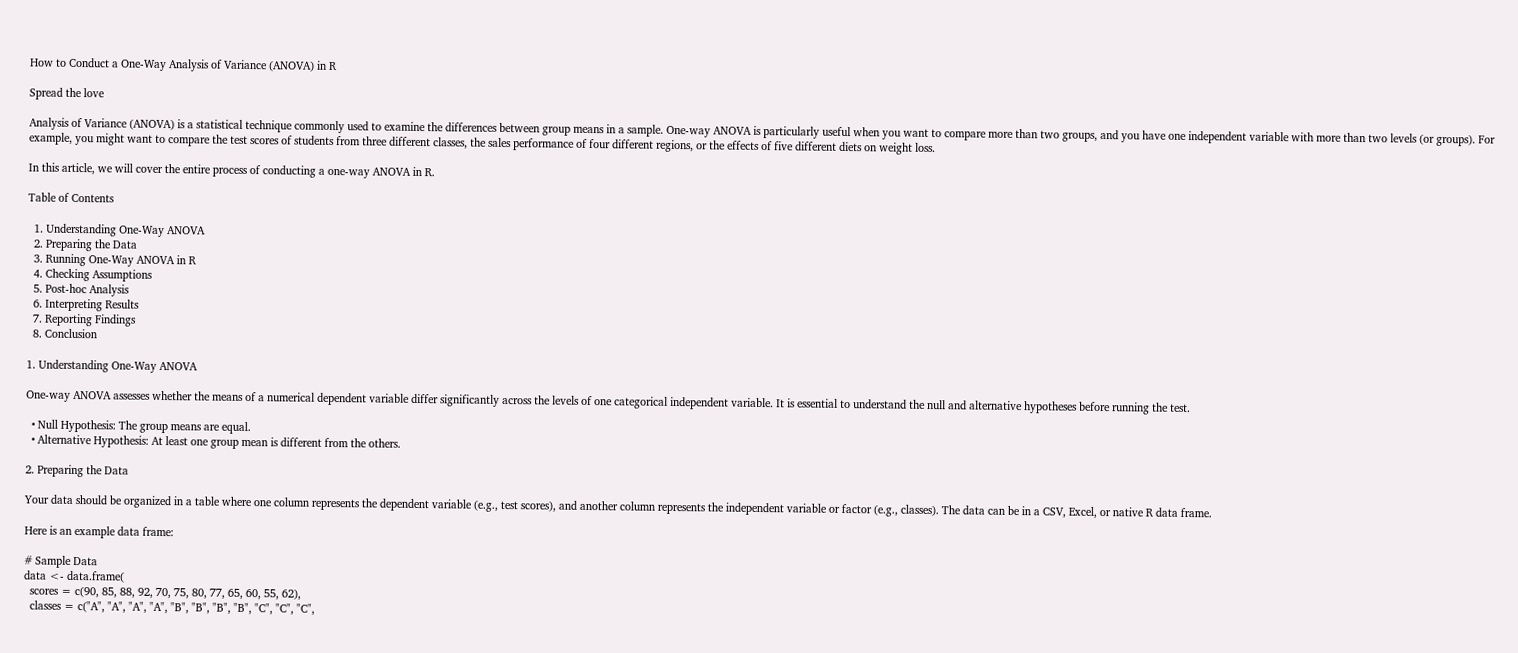How to Conduct a One-Way Analysis of Variance (ANOVA) in R

Spread the love

Analysis of Variance (ANOVA) is a statistical technique commonly used to examine the differences between group means in a sample. One-way ANOVA is particularly useful when you want to compare more than two groups, and you have one independent variable with more than two levels (or groups). For example, you might want to compare the test scores of students from three different classes, the sales performance of four different regions, or the effects of five different diets on weight loss.

In this article, we will cover the entire process of conducting a one-way ANOVA in R.

Table of Contents

  1. Understanding One-Way ANOVA
  2. Preparing the Data
  3. Running One-Way ANOVA in R
  4. Checking Assumptions
  5. Post-hoc Analysis
  6. Interpreting Results
  7. Reporting Findings
  8. Conclusion

1. Understanding One-Way ANOVA

One-way ANOVA assesses whether the means of a numerical dependent variable differ significantly across the levels of one categorical independent variable. It is essential to understand the null and alternative hypotheses before running the test.

  • Null Hypothesis: The group means are equal.
  • Alternative Hypothesis: At least one group mean is different from the others.

2. Preparing the Data

Your data should be organized in a table where one column represents the dependent variable (e.g., test scores), and another column represents the independent variable or factor (e.g., classes). The data can be in a CSV, Excel, or native R data frame.

Here is an example data frame:

# Sample Data
data <- data.frame(
  scores = c(90, 85, 88, 92, 70, 75, 80, 77, 65, 60, 55, 62),
  classes = c("A", "A", "A", "A", "B", "B", "B", "B", "C", "C", "C",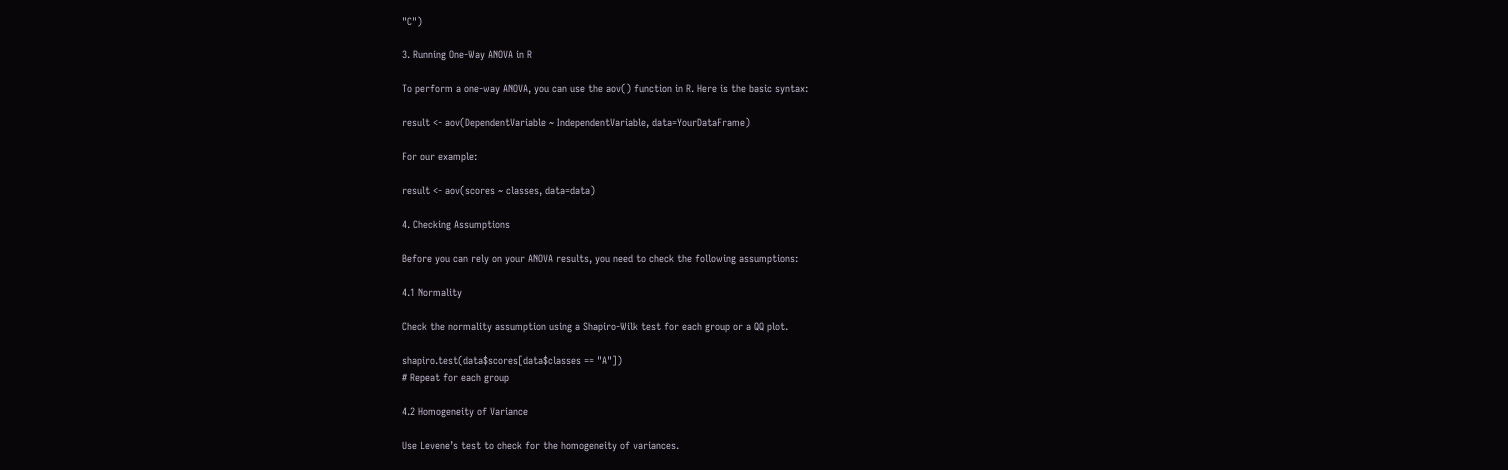"C")

3. Running One-Way ANOVA in R

To perform a one-way ANOVA, you can use the aov() function in R. Here is the basic syntax:

result <- aov(DependentVariable ~ IndependentVariable, data=YourDataFrame)

For our example:

result <- aov(scores ~ classes, data=data)

4. Checking Assumptions

Before you can rely on your ANOVA results, you need to check the following assumptions:

4.1 Normality

Check the normality assumption using a Shapiro-Wilk test for each group or a QQ plot.

shapiro.test(data$scores[data$classes == "A"])
# Repeat for each group

4.2 Homogeneity of Variance

Use Levene’s test to check for the homogeneity of variances.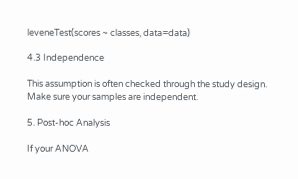leveneTest(scores ~ classes, data=data)

4.3 Independence

This assumption is often checked through the study design. Make sure your samples are independent.

5. Post-hoc Analysis

If your ANOVA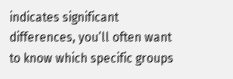indicates significant differences, you’ll often want to know which specific groups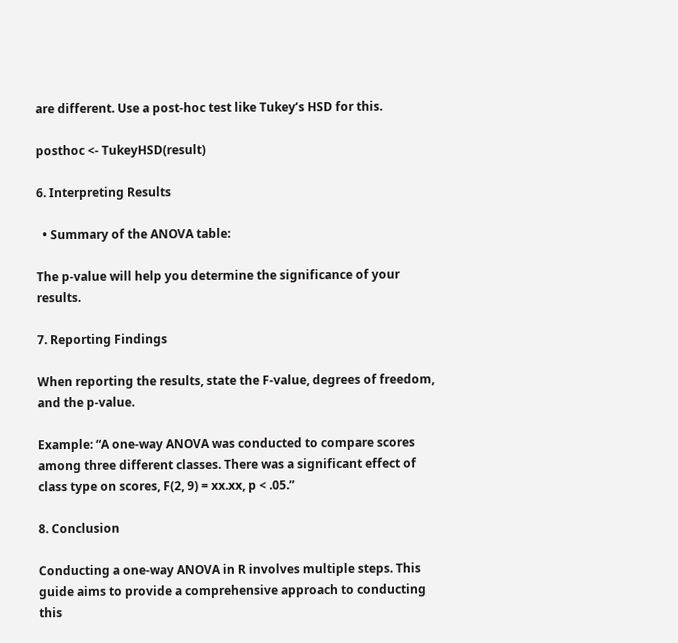are different. Use a post-hoc test like Tukey’s HSD for this.

posthoc <- TukeyHSD(result)

6. Interpreting Results

  • Summary of the ANOVA table:

The p-value will help you determine the significance of your results.

7. Reporting Findings

When reporting the results, state the F-value, degrees of freedom, and the p-value.

Example: “A one-way ANOVA was conducted to compare scores among three different classes. There was a significant effect of class type on scores, F(2, 9) = xx.xx, p < .05.”

8. Conclusion

Conducting a one-way ANOVA in R involves multiple steps. This guide aims to provide a comprehensive approach to conducting this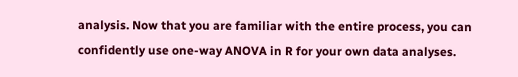analysis. Now that you are familiar with the entire process, you can confidently use one-way ANOVA in R for your own data analyses.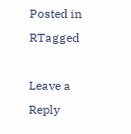Posted in RTagged

Leave a Reply